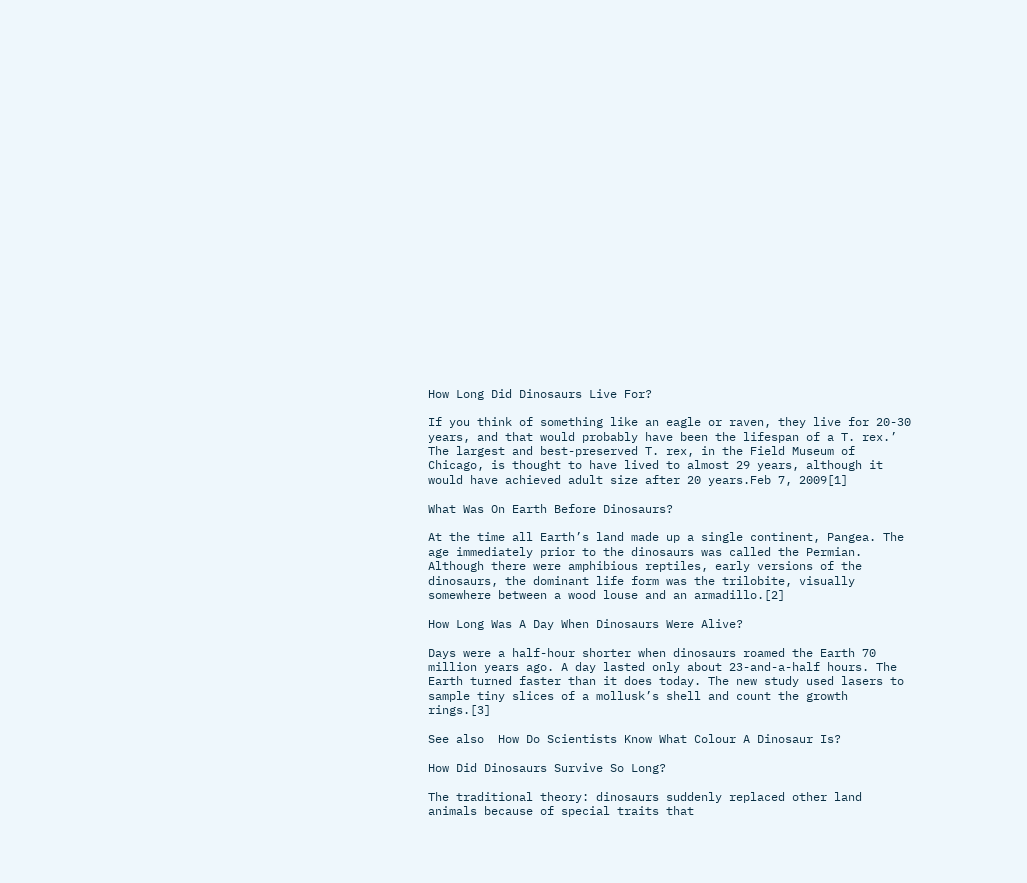How Long Did Dinosaurs Live For?

If you think of something like an eagle or raven, they live for 20-30 years, and that would probably have been the lifespan of a T. rex.’ The largest and best-preserved T. rex, in the Field Museum of Chicago, is thought to have lived to almost 29 years, although it would have achieved adult size after 20 years.Feb 7, 2009[1]

What Was On Earth Before Dinosaurs?

At the time all Earth’s land made up a single continent, Pangea. The age immediately prior to the dinosaurs was called the Permian. Although there were amphibious reptiles, early versions of the dinosaurs, the dominant life form was the trilobite, visually somewhere between a wood louse and an armadillo.[2]

How Long Was A Day When Dinosaurs Were Alive?

Days were a half-hour shorter when dinosaurs roamed the Earth 70 million years ago. A day lasted only about 23-and-a-half hours. The Earth turned faster than it does today. The new study used lasers to sample tiny slices of a mollusk’s shell and count the growth rings.[3]

See also  How Do Scientists Know What Colour A Dinosaur Is?

How Did Dinosaurs Survive So Long?

The traditional theory: dinosaurs suddenly replaced other land animals because of special traits that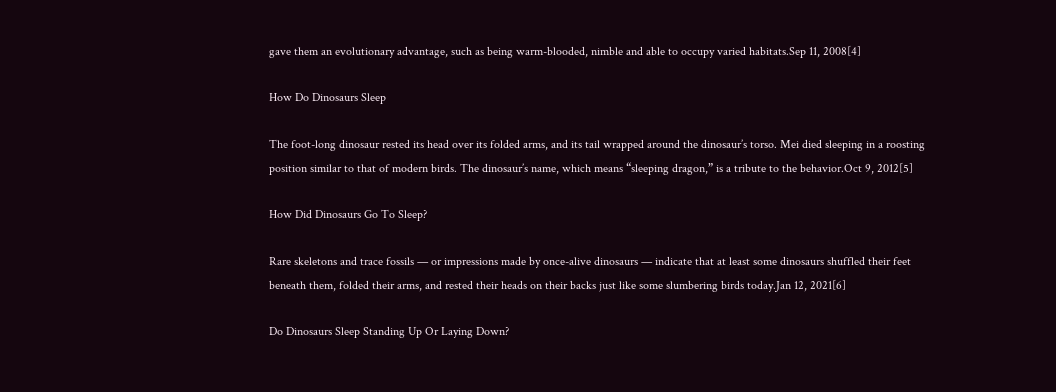gave them an evolutionary advantage, such as being warm-blooded, nimble and able to occupy varied habitats.Sep 11, 2008[4]

How Do Dinosaurs Sleep

The foot-long dinosaur rested its head over its folded arms, and its tail wrapped around the dinosaur’s torso. Mei died sleeping in a roosting position similar to that of modern birds. The dinosaur’s name, which means “sleeping dragon,” is a tribute to the behavior.Oct 9, 2012[5]

How Did Dinosaurs Go To Sleep?

Rare skeletons and trace fossils — or impressions made by once-alive dinosaurs — indicate that at least some dinosaurs shuffled their feet beneath them, folded their arms, and rested their heads on their backs just like some slumbering birds today.Jan 12, 2021[6]

Do Dinosaurs Sleep Standing Up Or Laying Down?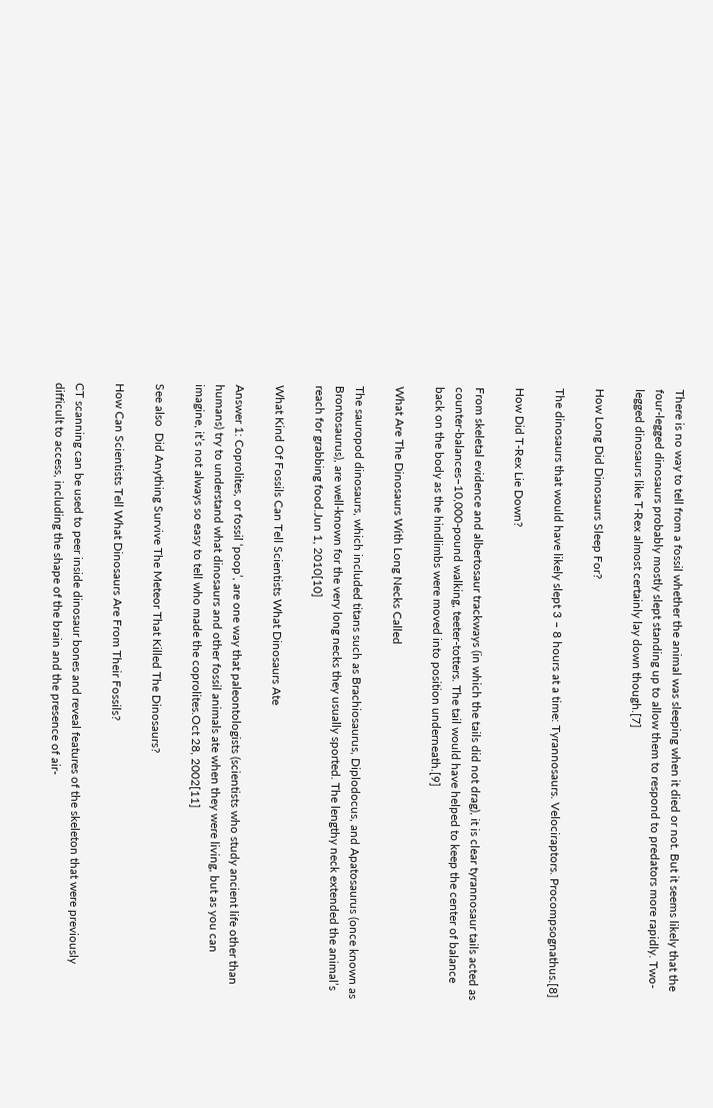There is no way to tell from a fossil whether the animal was sleeping when it died or not. But it seems likely that the four-legged dinosaurs probably mostly slept standing up to allow them to respond to predators more rapidly. Two-legged dinosaurs like T-Rex almost certainly lay down though.[7]

How Long Did Dinosaurs Sleep For?

The dinosaurs that would have likely slept 3 – 8 hours at a time: Tyrannosaurs. Velociraptors. Procompsognathus.[8]

How Did T-Rex Lie Down?

From skeletal evidence and albertosaur trackways (in which the tails did not drag), it is clear tyrannosaur tails acted as counter-balances–10,000-pound walking, teeter-totters. The tail would have helped to keep the center of balance back on the body as the hindlimbs were moved into position underneath.[9]

What Are The Dinosaurs With Long Necks Called

The sauropod dinosaurs, which included titans such as Brachiosaurus, Diplodocus, and Apatosaurus (once known as Brontosaurus), are well-known for the very long necks they usually sported. The lengthy neck extended the animal’s reach for grabbing food.Jun 1, 2010[10]

What Kind Of Fossils Can Tell Scientists What Dinosaurs Ate

Answer 1: Coprolites, or fossil ‘poop’, are one way that paleontologists (scientists who study ancient life other than humans) try to understand what dinosaurs and other fossil animals ate when they were living, but as you can imagine, it’s not always so easy to tell who made the coprolites.Oct 28, 2002[11]

See also  Did Anything Survive The Meteor That Killed The Dinosaurs?

How Can Scientists Tell What Dinosaurs Are From Their Fossils?

CT scanning can be used to peer inside dinosaur bones and reveal features of the skeleton that were previously difficult to access, including the shape of the brain and the presence of air-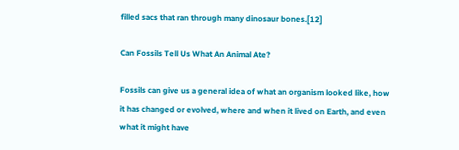filled sacs that ran through many dinosaur bones.[12]

Can Fossils Tell Us What An Animal Ate?

Fossils can give us a general idea of what an organism looked like, how it has changed or evolved, where and when it lived on Earth, and even what it might have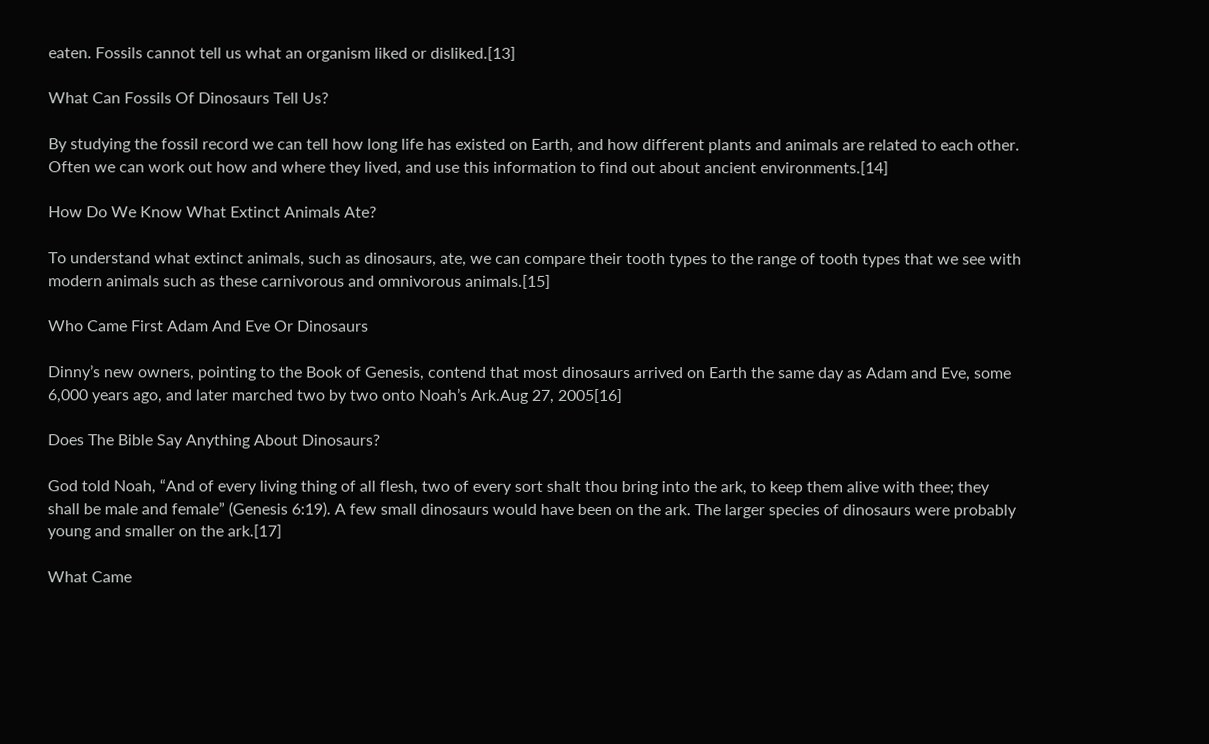eaten. Fossils cannot tell us what an organism liked or disliked.[13]

What Can Fossils Of Dinosaurs Tell Us?

By studying the fossil record we can tell how long life has existed on Earth, and how different plants and animals are related to each other. Often we can work out how and where they lived, and use this information to find out about ancient environments.[14]

How Do We Know What Extinct Animals Ate?

To understand what extinct animals, such as dinosaurs, ate, we can compare their tooth types to the range of tooth types that we see with modern animals such as these carnivorous and omnivorous animals.[15]

Who Came First Adam And Eve Or Dinosaurs

Dinny’s new owners, pointing to the Book of Genesis, contend that most dinosaurs arrived on Earth the same day as Adam and Eve, some 6,000 years ago, and later marched two by two onto Noah’s Ark.Aug 27, 2005[16]

Does The Bible Say Anything About Dinosaurs?

God told Noah, “And of every living thing of all flesh, two of every sort shalt thou bring into the ark, to keep them alive with thee; they shall be male and female” (Genesis 6:19). A few small dinosaurs would have been on the ark. The larger species of dinosaurs were probably young and smaller on the ark.[17]

What Came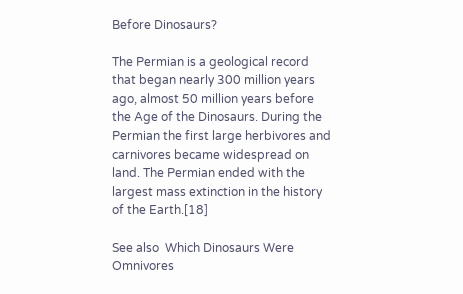Before Dinosaurs?

The Permian is a geological record that began nearly 300 million years ago, almost 50 million years before the Age of the Dinosaurs. During the Permian the first large herbivores and carnivores became widespread on land. The Permian ended with the largest mass extinction in the history of the Earth.[18]

See also  Which Dinosaurs Were Omnivores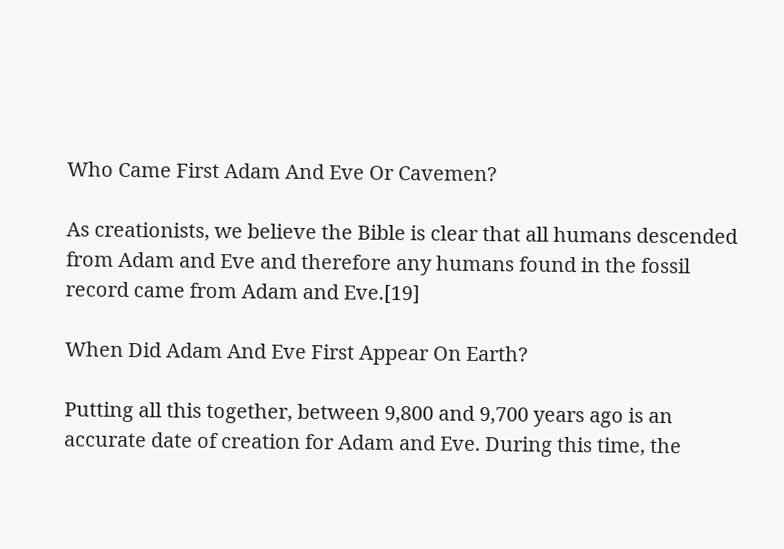Who Came First Adam And Eve Or Cavemen?

As creationists, we believe the Bible is clear that all humans descended from Adam and Eve and therefore any humans found in the fossil record came from Adam and Eve.[19]

When Did Adam And Eve First Appear On Earth?

Putting all this together, between 9,800 and 9,700 years ago is an accurate date of creation for Adam and Eve. During this time, the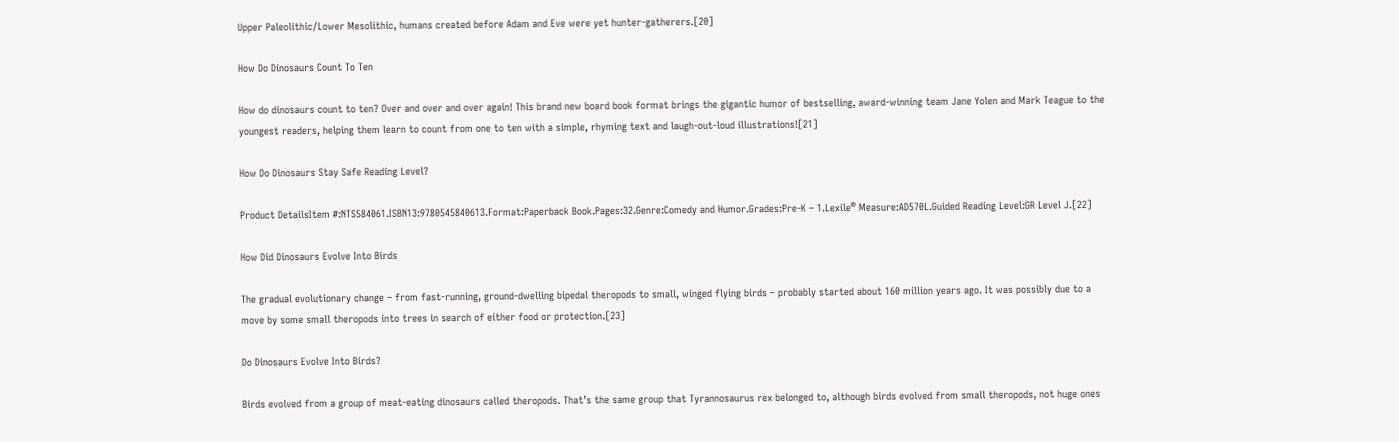Upper Paleolithic/Lower Mesolithic, humans created before Adam and Eve were yet hunter-gatherers.[20]

How Do Dinosaurs Count To Ten

How do dinosaurs count to ten? Over and over and over again! This brand new board book format brings the gigantic humor of bestselling, award-winning team Jane Yolen and Mark Teague to the youngest readers, helping them learn to count from one to ten with a simple, rhyming text and laugh-out-loud illustrations![21]

How Do Dinosaurs Stay Safe Reading Level?

Product DetailsItem #:NTS584061.ISBN13:9780545840613.Format:Paperback Book.Pages:32.Genre:Comedy and Humor.Grades:Pre-K – 1.Lexile® Measure:AD570L.Guided Reading Level:GR Level J.[22]

How Did Dinosaurs Evolve Into Birds

The gradual evolutionary change – from fast-running, ground-dwelling bipedal theropods to small, winged flying birds – probably started about 160 million years ago. It was possibly due to a move by some small theropods into trees in search of either food or protection.[23]

Do Dinosaurs Evolve Into Birds?

Birds evolved from a group of meat-eating dinosaurs called theropods. That’s the same group that Tyrannosaurus rex belonged to, although birds evolved from small theropods, not huge ones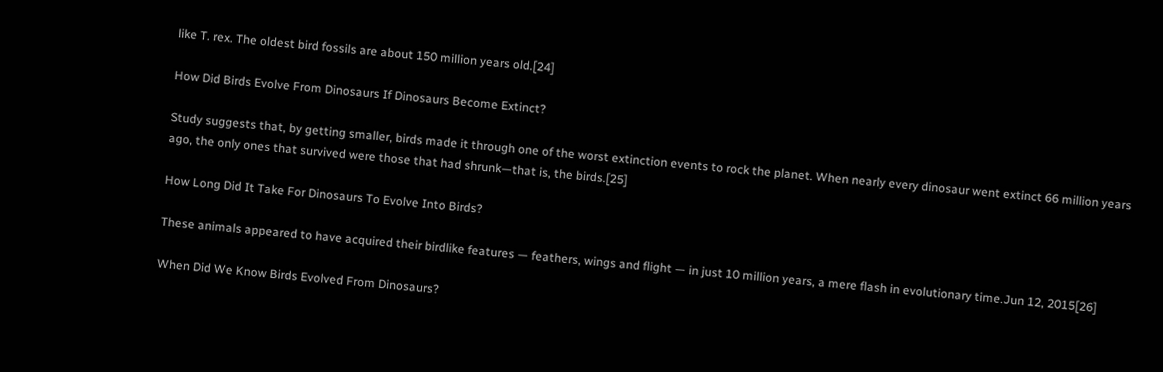like T. rex. The oldest bird fossils are about 150 million years old.[24]

How Did Birds Evolve From Dinosaurs If Dinosaurs Become Extinct?

Study suggests that, by getting smaller, birds made it through one of the worst extinction events to rock the planet. When nearly every dinosaur went extinct 66 million years ago, the only ones that survived were those that had shrunk—that is, the birds.[25]

How Long Did It Take For Dinosaurs To Evolve Into Birds?

These animals appeared to have acquired their birdlike features — feathers, wings and flight — in just 10 million years, a mere flash in evolutionary time.Jun 12, 2015[26]

When Did We Know Birds Evolved From Dinosaurs?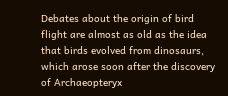Debates about the origin of bird flight are almost as old as the idea that birds evolved from dinosaurs, which arose soon after the discovery of Archaeopteryx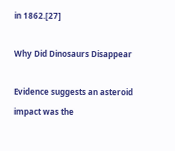in 1862.[27]

Why Did Dinosaurs Disappear

Evidence suggests an asteroid impact was the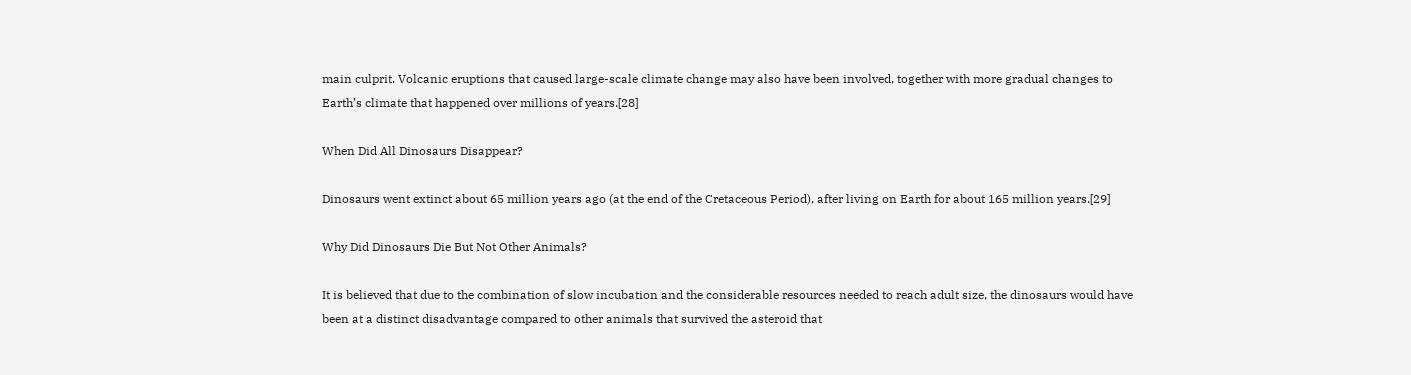main culprit. Volcanic eruptions that caused large-scale climate change may also have been involved, together with more gradual changes to Earth’s climate that happened over millions of years.[28]

When Did All Dinosaurs Disappear?

Dinosaurs went extinct about 65 million years ago (at the end of the Cretaceous Period), after living on Earth for about 165 million years.[29]

Why Did Dinosaurs Die But Not Other Animals?

It is believed that due to the combination of slow incubation and the considerable resources needed to reach adult size, the dinosaurs would have been at a distinct disadvantage compared to other animals that survived the asteroid that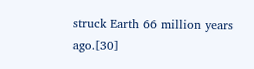struck Earth 66 million years ago.[30]